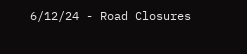6/12/24 - Road Closures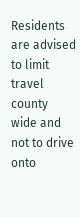Residents are advised to limit travel county wide and not to drive onto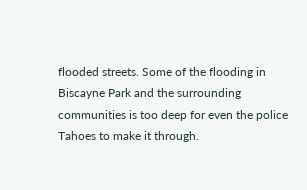flooded streets. Some of the flooding in Biscayne Park and the surrounding communities is too deep for even the police Tahoes to make it through.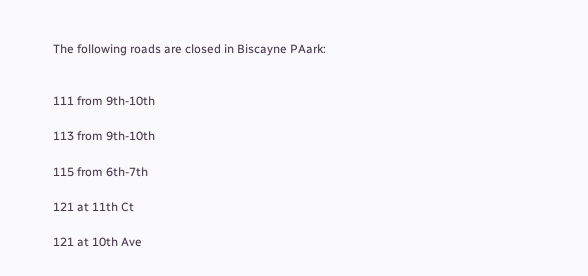The following roads are closed in Biscayne PAark:


111 from 9th-10th

113 from 9th-10th

115 from 6th-7th

121 at 11th Ct

121 at 10th Ave